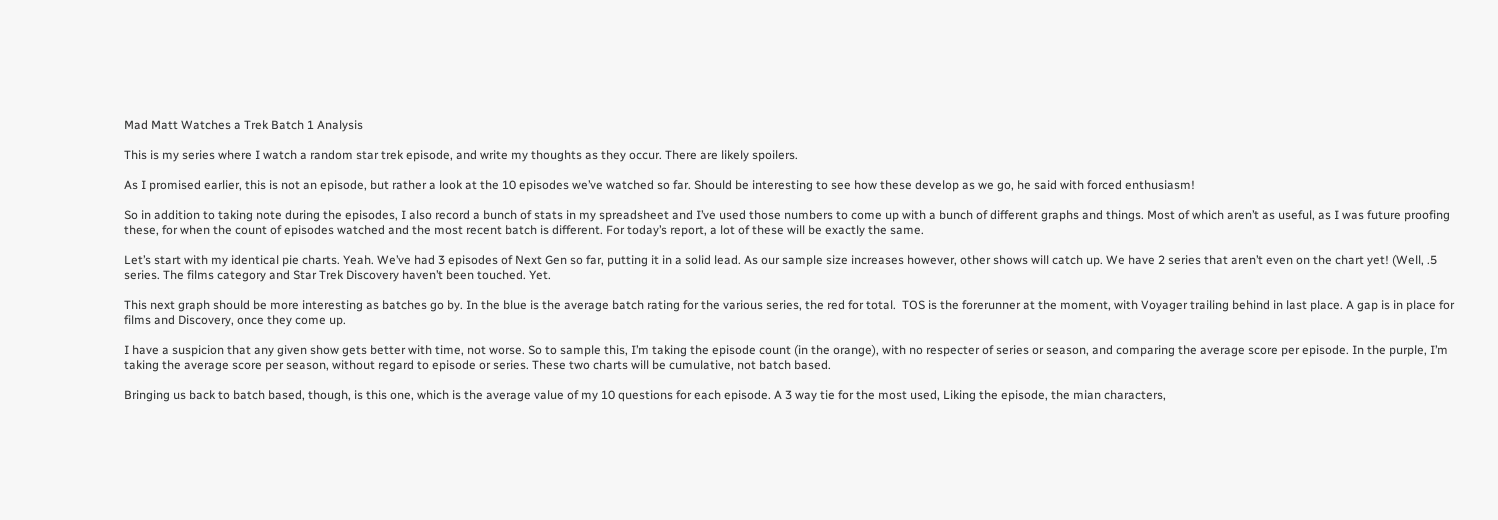Mad Matt Watches a Trek Batch 1 Analysis

This is my series where I watch a random star trek episode, and write my thoughts as they occur. There are likely spoilers.

As I promised earlier, this is not an episode, but rather a look at the 10 episodes we’ve watched so far. Should be interesting to see how these develop as we go, he said with forced enthusiasm!

So in addition to taking note during the episodes, I also record a bunch of stats in my spreadsheet and I’ve used those numbers to come up with a bunch of different graphs and things. Most of which aren’t as useful, as I was future proofing these, for when the count of episodes watched and the most recent batch is different. For today’s report, a lot of these will be exactly the same.

Let’s start with my identical pie charts. Yeah. We’ve had 3 episodes of Next Gen so far, putting it in a solid lead. As our sample size increases however, other shows will catch up. We have 2 series that aren’t even on the chart yet! (Well, .5 series. The films category and Star Trek Discovery haven’t been touched. Yet.

This next graph should be more interesting as batches go by. In the blue is the average batch rating for the various series, the red for total.  TOS is the forerunner at the moment, with Voyager trailing behind in last place. A gap is in place for films and Discovery, once they come up.

I have a suspicion that any given show gets better with time, not worse. So to sample this, I’m taking the episode count (in the orange), with no respecter of series or season, and comparing the average score per episode. In the purple, I’m taking the average score per season, without regard to episode or series. These two charts will be cumulative, not batch based.

Bringing us back to batch based, though, is this one, which is the average value of my 10 questions for each episode. A 3 way tie for the most used, Liking the episode, the mian characters,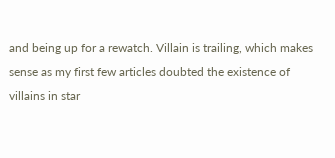and being up for a rewatch. Villain is trailing, which makes sense as my first few articles doubted the existence of villains in star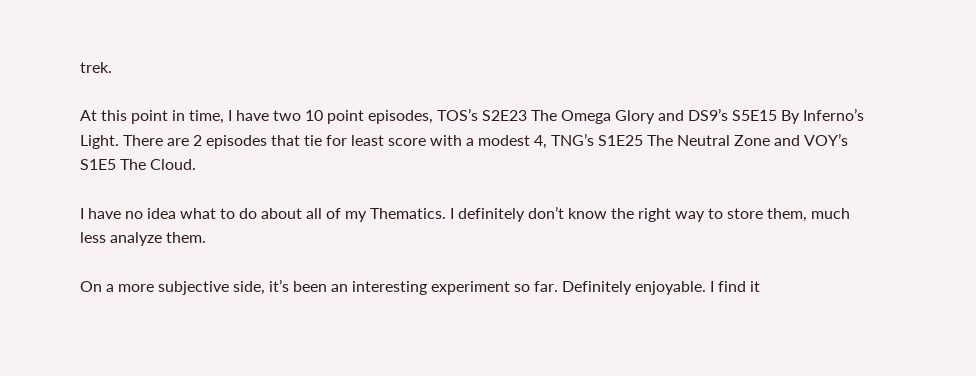trek.

At this point in time, I have two 10 point episodes, TOS’s S2E23 The Omega Glory and DS9’s S5E15 By Inferno’s Light. There are 2 episodes that tie for least score with a modest 4, TNG’s S1E25 The Neutral Zone and VOY’s S1E5 The Cloud.

I have no idea what to do about all of my Thematics. I definitely don’t know the right way to store them, much less analyze them.

On a more subjective side, it’s been an interesting experiment so far. Definitely enjoyable. I find it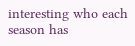interesting who each season has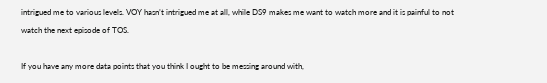intrigued me to various levels. VOY hasn’t intrigued me at all, while DS9 makes me want to watch more and it is painful to not watch the next episode of TOS.

If you have any more data points that you think I ought to be messing around with,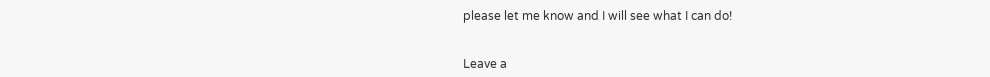please let me know and I will see what I can do!


Leave a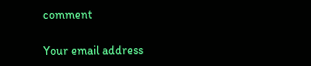comment

Your email address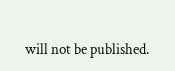will not be published.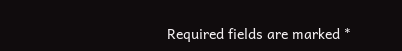Required fields are marked *